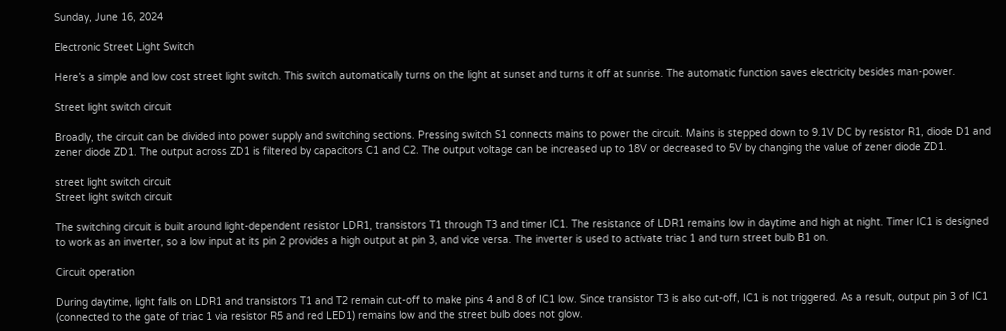Sunday, June 16, 2024

Electronic Street Light Switch

Here’s a simple and low cost street light switch. This switch automatically turns on the light at sunset and turns it off at sunrise. The automatic function saves electricity besides man-power.

Street light switch circuit

Broadly, the circuit can be divided into power supply and switching sections. Pressing switch S1 connects mains to power the circuit. Mains is stepped down to 9.1V DC by resistor R1, diode D1 and zener diode ZD1. The output across ZD1 is filtered by capacitors C1 and C2. The output voltage can be increased up to 18V or decreased to 5V by changing the value of zener diode ZD1.

street light switch circuit
Street light switch circuit

The switching circuit is built around light-dependent resistor LDR1, transistors T1 through T3 and timer IC1. The resistance of LDR1 remains low in daytime and high at night. Timer IC1 is designed to work as an inverter, so a low input at its pin 2 provides a high output at pin 3, and vice versa. The inverter is used to activate triac 1 and turn street bulb B1 on.

Circuit operation

During daytime, light falls on LDR1 and transistors T1 and T2 remain cut-off to make pins 4 and 8 of IC1 low. Since transistor T3 is also cut-off, IC1 is not triggered. As a result, output pin 3 of IC1 (connected to the gate of triac 1 via resistor R5 and red LED1) remains low and the street bulb does not glow.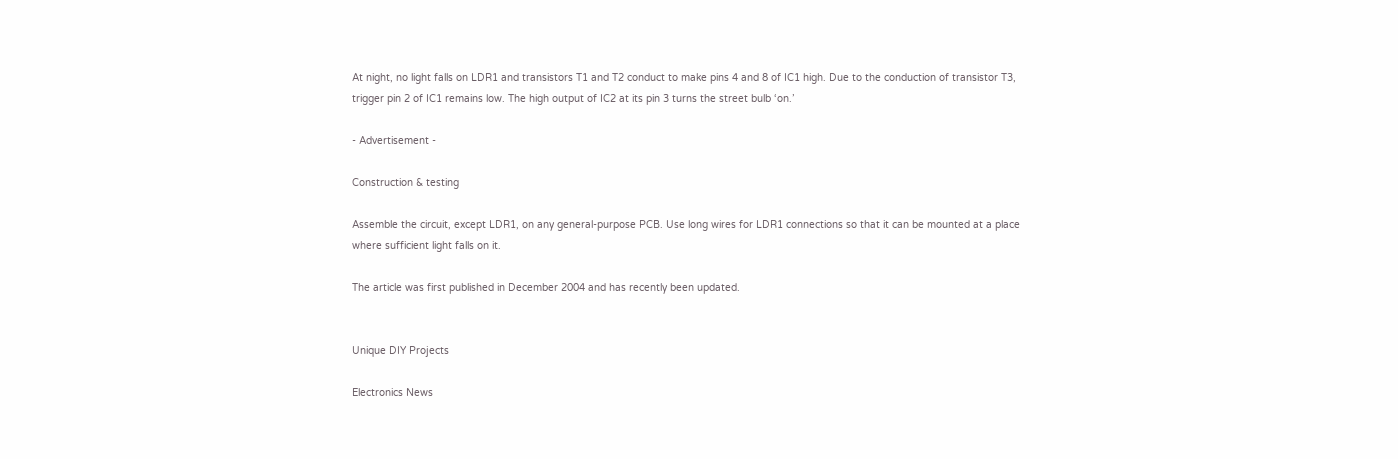At night, no light falls on LDR1 and transistors T1 and T2 conduct to make pins 4 and 8 of IC1 high. Due to the conduction of transistor T3, trigger pin 2 of IC1 remains low. The high output of IC2 at its pin 3 turns the street bulb ‘on.’

- Advertisement -

Construction & testing

Assemble the circuit, except LDR1, on any general-purpose PCB. Use long wires for LDR1 connections so that it can be mounted at a place where sufficient light falls on it.

The article was first published in December 2004 and has recently been updated.


Unique DIY Projects

Electronics News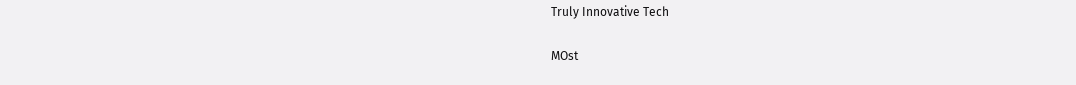Truly Innovative Tech

MOst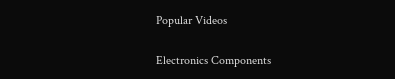Popular Videos

Electronics Components